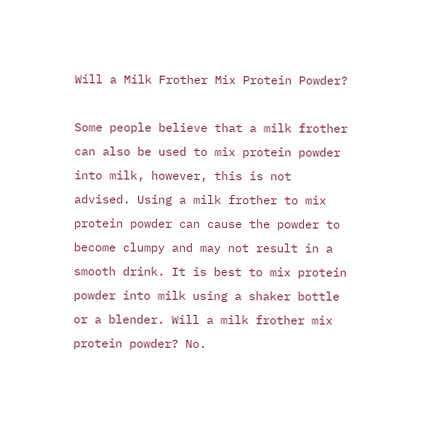Will a Milk Frother Mix Protein Powder?

Some people believe that a milk frother can also be used to mix protein powder into milk, however, this is not advised. Using a milk frother to mix protein powder can cause the powder to become clumpy and may not result in a smooth drink. It is best to mix protein powder into milk using a shaker bottle or a blender. Will a milk frother mix protein powder? No.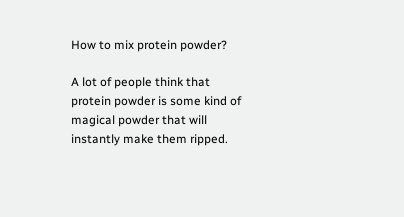How to mix protein powder?

A lot of people think that protein powder is some kind of magical powder that will instantly make them ripped.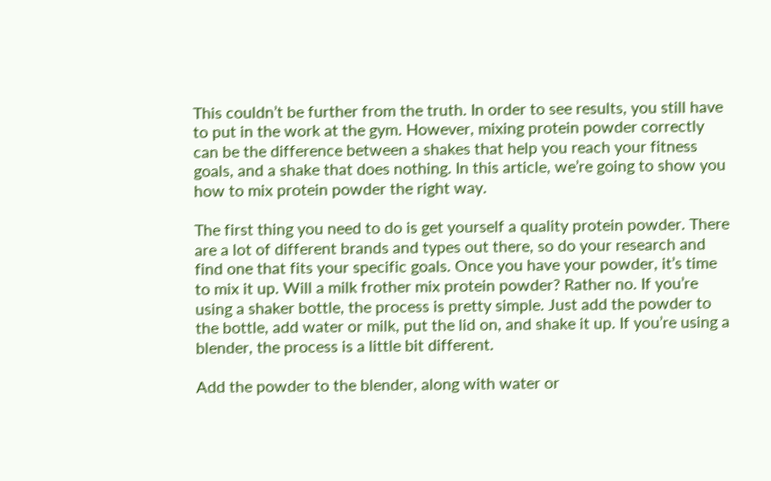This couldn’t be further from the truth. In order to see results, you still have to put in the work at the gym. However, mixing protein powder correctly can be the difference between a shakes that help you reach your fitness goals, and a shake that does nothing. In this article, we’re going to show you how to mix protein powder the right way.

The first thing you need to do is get yourself a quality protein powder. There are a lot of different brands and types out there, so do your research and find one that fits your specific goals. Once you have your powder, it’s time to mix it up. Will a milk frother mix protein powder? Rather no. If you’re using a shaker bottle, the process is pretty simple. Just add the powder to the bottle, add water or milk, put the lid on, and shake it up. If you’re using a blender, the process is a little bit different.

Add the powder to the blender, along with water or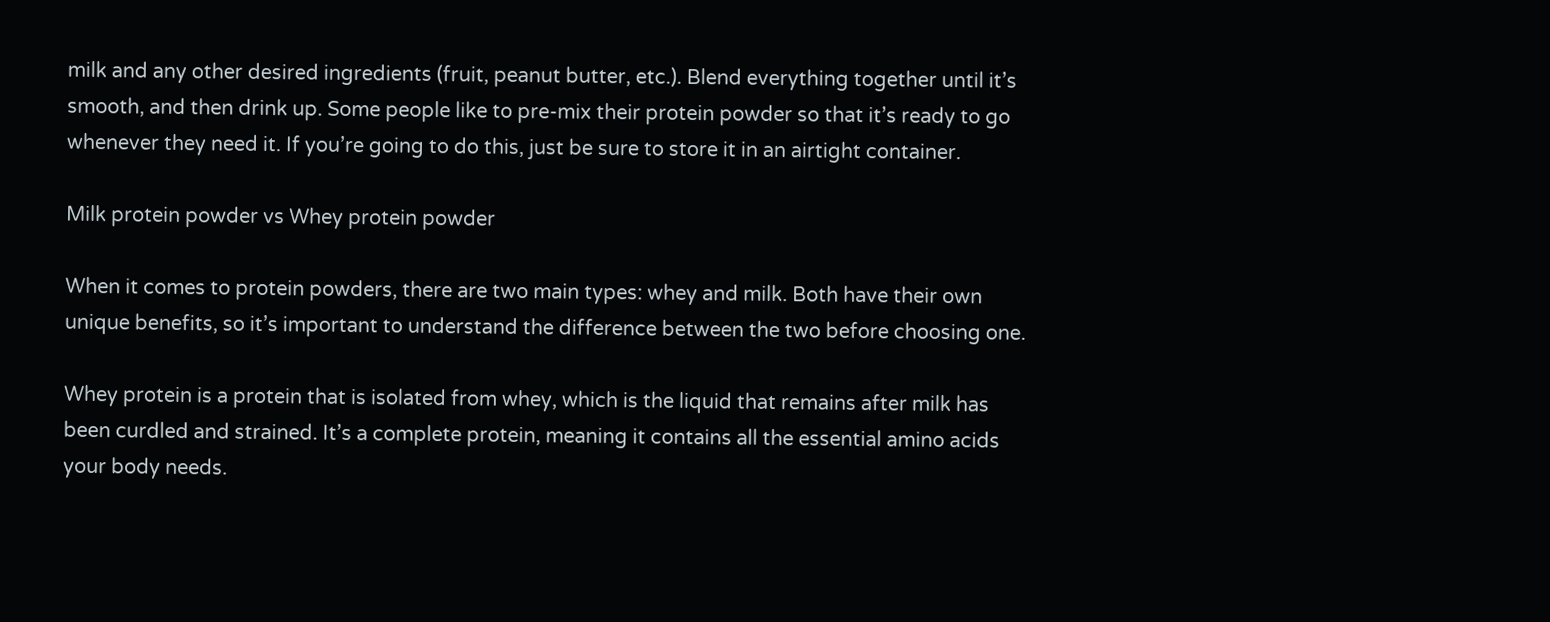milk and any other desired ingredients (fruit, peanut butter, etc.). Blend everything together until it’s smooth, and then drink up. Some people like to pre-mix their protein powder so that it’s ready to go whenever they need it. If you’re going to do this, just be sure to store it in an airtight container.

Milk protein powder vs Whey protein powder

When it comes to protein powders, there are two main types: whey and milk. Both have their own unique benefits, so it’s important to understand the difference between the two before choosing one.

Whey protein is a protein that is isolated from whey, which is the liquid that remains after milk has been curdled and strained. It’s a complete protein, meaning it contains all the essential amino acids your body needs.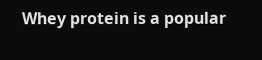Whey protein is a popular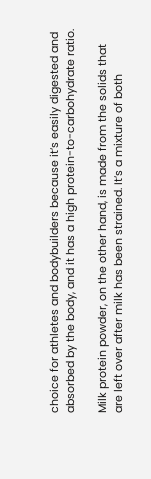choice for athletes and bodybuilders because it’s easily digested and absorbed by the body, and it has a high protein-to-carbohydrate ratio.

Milk protein powder, on the other hand, is made from the solids that are left over after milk has been strained. It’s a mixture of both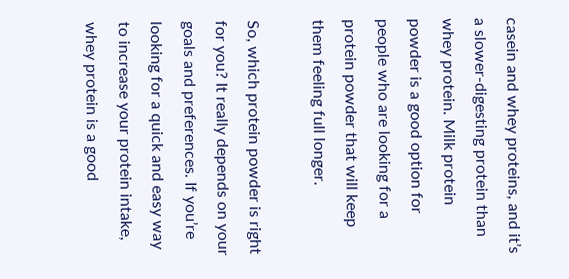casein and whey proteins, and it’s a slower-digesting protein than whey protein. Milk protein powder is a good option for people who are looking for a protein powder that will keep them feeling full longer.

So, which protein powder is right for you? It really depends on your goals and preferences. If you’re looking for a quick and easy way to increase your protein intake, whey protein is a good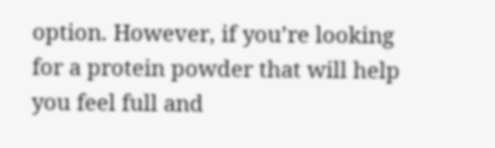option. However, if you’re looking for a protein powder that will help you feel full and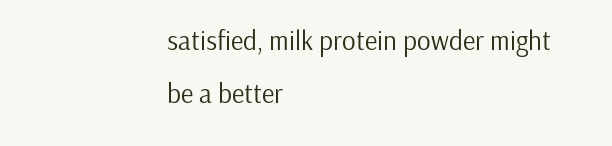satisfied, milk protein powder might be a better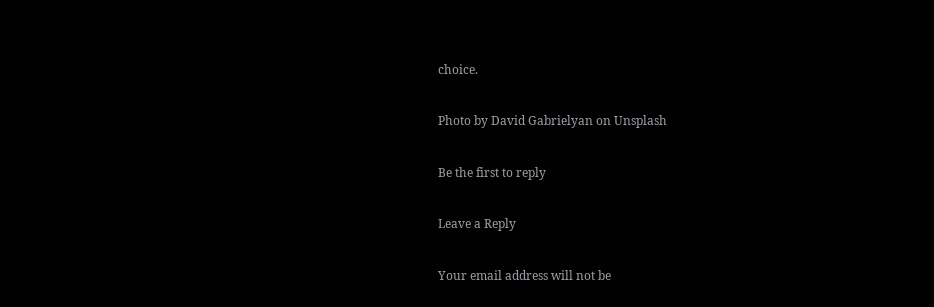choice.

Photo by David Gabrielyan on Unsplash

Be the first to reply

Leave a Reply

Your email address will not be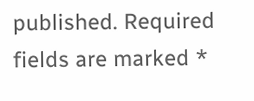published. Required fields are marked *